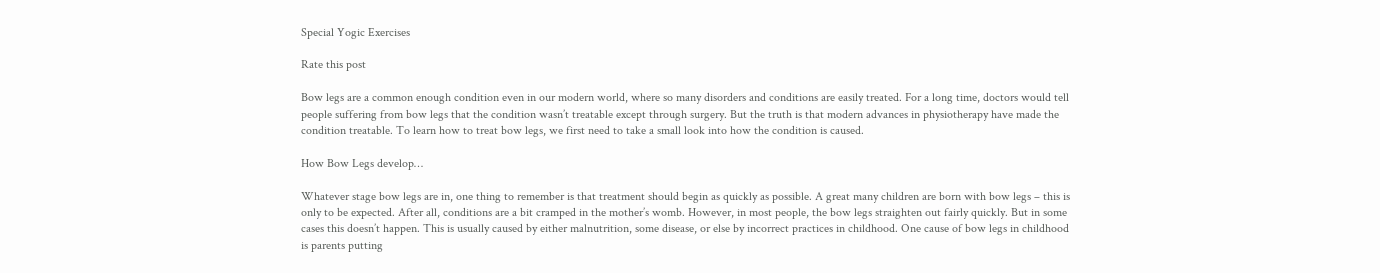Special Yogic Exercises

Rate this post

Bow legs are a common enough condition even in our modern world, where so many disorders and conditions are easily treated. For a long time, doctors would tell people suffering from bow legs that the condition wasn’t treatable except through surgery. But the truth is that modern advances in physiotherapy have made the condition treatable. To learn how to treat bow legs, we first need to take a small look into how the condition is caused.

How Bow Legs develop…

Whatever stage bow legs are in, one thing to remember is that treatment should begin as quickly as possible. A great many children are born with bow legs – this is only to be expected. After all, conditions are a bit cramped in the mother’s womb. However, in most people, the bow legs straighten out fairly quickly. But in some cases this doesn’t happen. This is usually caused by either malnutrition, some disease, or else by incorrect practices in childhood. One cause of bow legs in childhood is parents putting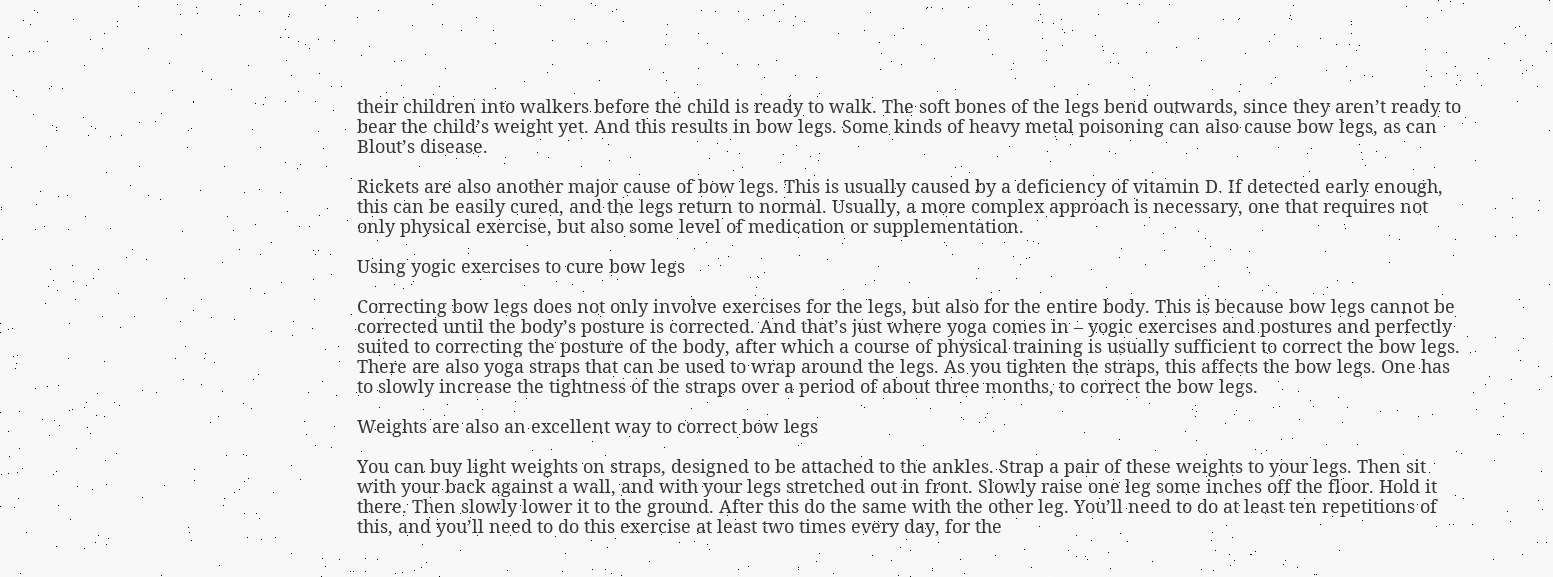their children into walkers before the child is ready to walk. The soft bones of the legs bend outwards, since they aren’t ready to bear the child’s weight yet. And this results in bow legs. Some kinds of heavy metal poisoning can also cause bow legs, as can Blout’s disease.

Rickets are also another major cause of bow legs. This is usually caused by a deficiency of vitamin D. If detected early enough, this can be easily cured, and the legs return to normal. Usually, a more complex approach is necessary, one that requires not only physical exercise, but also some level of medication or supplementation.

Using yogic exercises to cure bow legs

Correcting bow legs does not only involve exercises for the legs, but also for the entire body. This is because bow legs cannot be corrected until the body’s posture is corrected. And that’s just where yoga comes in – yogic exercises and postures and perfectly suited to correcting the posture of the body, after which a course of physical training is usually sufficient to correct the bow legs. There are also yoga straps that can be used to wrap around the legs. As you tighten the straps, this affects the bow legs. One has to slowly increase the tightness of the straps over a period of about three months, to correct the bow legs.

Weights are also an excellent way to correct bow legs

You can buy light weights on straps, designed to be attached to the ankles. Strap a pair of these weights to your legs. Then sit with your back against a wall, and with your legs stretched out in front. Slowly raise one leg some inches off the floor. Hold it there. Then slowly lower it to the ground. After this do the same with the other leg. You’ll need to do at least ten repetitions of this, and you’ll need to do this exercise at least two times every day, for the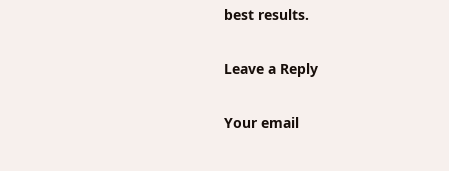best results.

Leave a Reply

Your email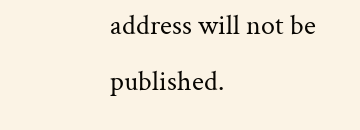address will not be published.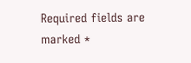Required fields are marked *